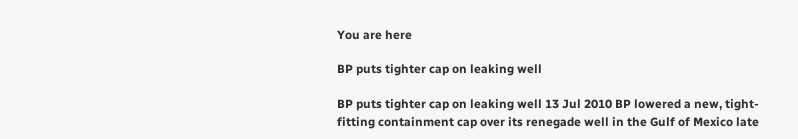You are here

BP puts tighter cap on leaking well

BP puts tighter cap on leaking well 13 Jul 2010 BP lowered a new, tight-fitting containment cap over its renegade well in the Gulf of Mexico late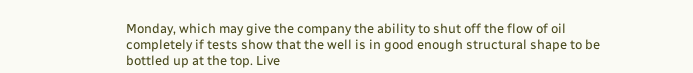Monday, which may give the company the ability to shut off the flow of oil completely if tests show that the well is in good enough structural shape to be bottled up at the top. Live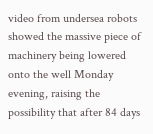video from undersea robots showed the massive piece of machinery being lowered onto the well Monday evening, raising the possibility that after 84 days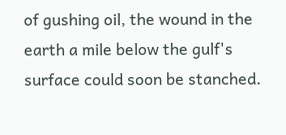of gushing oil, the wound in the earth a mile below the gulf's surface could soon be stanched.